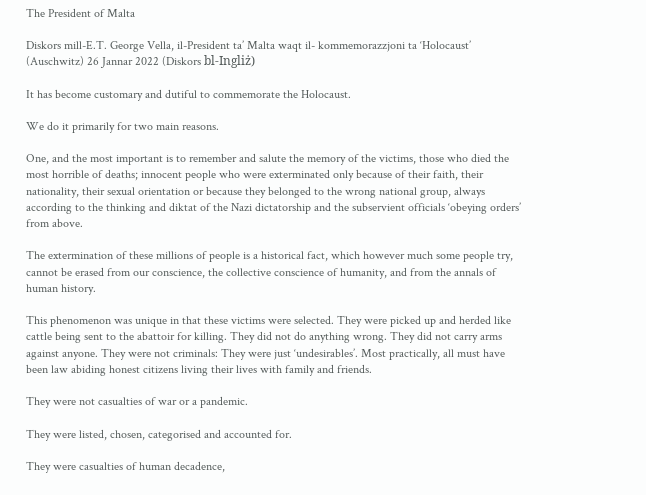The President of Malta

Diskors mill-E.T. George Vella, il-President ta’ Malta waqt il- kommemorazzjoni ta ‘Holocaust’ (Auschwitz) 26 Jannar 2022 (Diskors bl-Ingliż)

It has become customary and dutiful to commemorate the Holocaust.

We do it primarily for two main reasons.

One, and the most important is to remember and salute the memory of the victims, those who died the most horrible of deaths; innocent people who were exterminated only because of their faith, their nationality, their sexual orientation or because they belonged to the wrong national group, always according to the thinking and diktat of the Nazi dictatorship and the subservient officials ‘obeying orders’ from above.

The extermination of these millions of people is a historical fact, which however much some people try, cannot be erased from our conscience, the collective conscience of humanity, and from the annals of human history.

This phenomenon was unique in that these victims were selected. They were picked up and herded like cattle being sent to the abattoir for killing. They did not do anything wrong. They did not carry arms against anyone. They were not criminals: They were just ‘undesirables’. Most practically, all must have been law abiding honest citizens living their lives with family and friends.

They were not casualties of war or a pandemic.

They were listed, chosen, categorised and accounted for.

They were casualties of human decadence,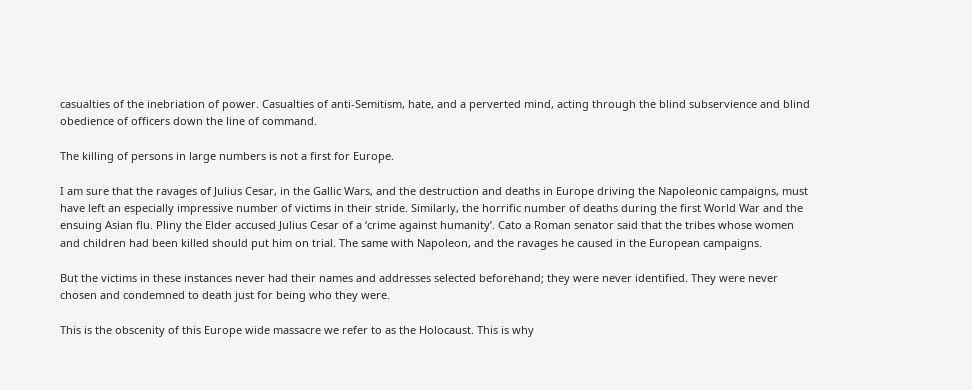casualties of the inebriation of power. Casualties of anti-Semitism, hate, and a perverted mind, acting through the blind subservience and blind obedience of officers down the line of command.

The killing of persons in large numbers is not a first for Europe.

I am sure that the ravages of Julius Cesar, in the Gallic Wars, and the destruction and deaths in Europe driving the Napoleonic campaigns, must have left an especially impressive number of victims in their stride. Similarly, the horrific number of deaths during the first World War and the ensuing Asian flu. Pliny the Elder accused Julius Cesar of a ‘crime against humanity’. Cato a Roman senator said that the tribes whose women and children had been killed should put him on trial. The same with Napoleon, and the ravages he caused in the European campaigns.

But the victims in these instances never had their names and addresses selected beforehand; they were never identified. They were never chosen and condemned to death just for being who they were.

This is the obscenity of this Europe wide massacre we refer to as the Holocaust. This is why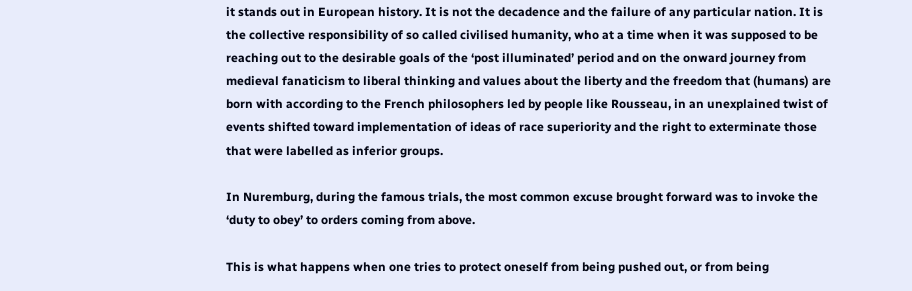it stands out in European history. It is not the decadence and the failure of any particular nation. It is the collective responsibility of so called civilised humanity, who at a time when it was supposed to be reaching out to the desirable goals of the ‘post illuminated’ period and on the onward journey from medieval fanaticism to liberal thinking and values about the liberty and the freedom that (humans) are born with according to the French philosophers led by people like Rousseau, in an unexplained twist of events shifted toward implementation of ideas of race superiority and the right to exterminate those that were labelled as inferior groups.

In Nuremburg, during the famous trials, the most common excuse brought forward was to invoke the ‘duty to obey’ to orders coming from above.

This is what happens when one tries to protect oneself from being pushed out, or from being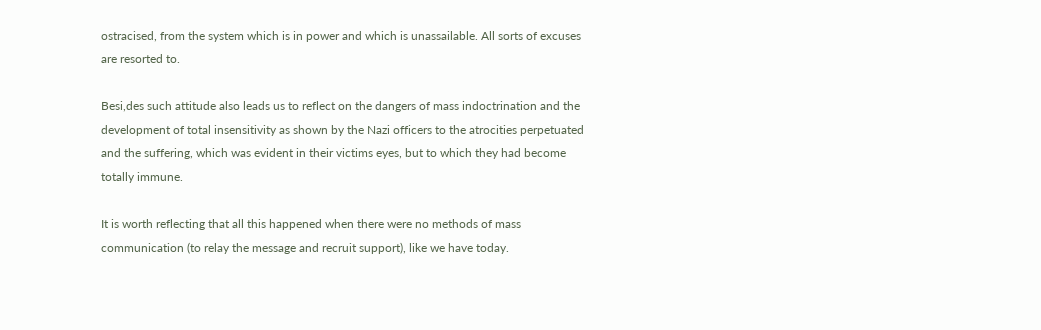ostracised, from the system which is in power and which is unassailable. All sorts of excuses are resorted to.

Besi,des such attitude also leads us to reflect on the dangers of mass indoctrination and the development of total insensitivity as shown by the Nazi officers to the atrocities perpetuated and the suffering, which was evident in their victims eyes, but to which they had become totally immune.

It is worth reflecting that all this happened when there were no methods of mass communication (to relay the message and recruit support), like we have today.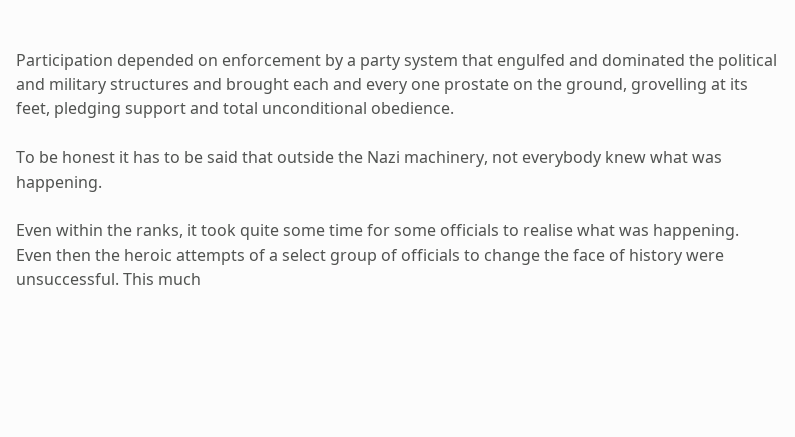Participation depended on enforcement by a party system that engulfed and dominated the political and military structures and brought each and every one prostate on the ground, grovelling at its feet, pledging support and total unconditional obedience.

To be honest it has to be said that outside the Nazi machinery, not everybody knew what was happening.

Even within the ranks, it took quite some time for some officials to realise what was happening. Even then the heroic attempts of a select group of officials to change the face of history were unsuccessful. This much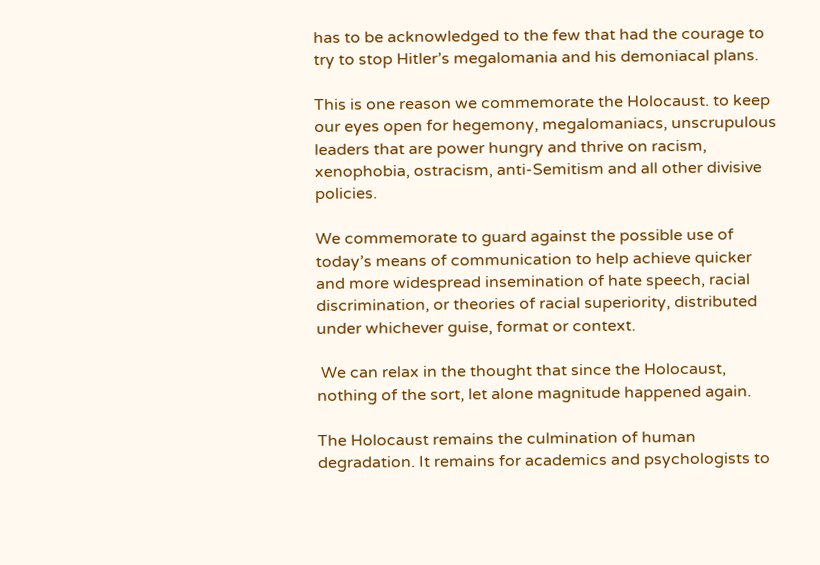has to be acknowledged to the few that had the courage to try to stop Hitler’s megalomania and his demoniacal plans.

This is one reason we commemorate the Holocaust. to keep our eyes open for hegemony, megalomaniacs, unscrupulous leaders that are power hungry and thrive on racism, xenophobia, ostracism, anti-Semitism and all other divisive policies.

We commemorate to guard against the possible use of today’s means of communication to help achieve quicker and more widespread insemination of hate speech, racial discrimination, or theories of racial superiority, distributed under whichever guise, format or context.

 We can relax in the thought that since the Holocaust, nothing of the sort, let alone magnitude happened again.

The Holocaust remains the culmination of human degradation. It remains for academics and psychologists to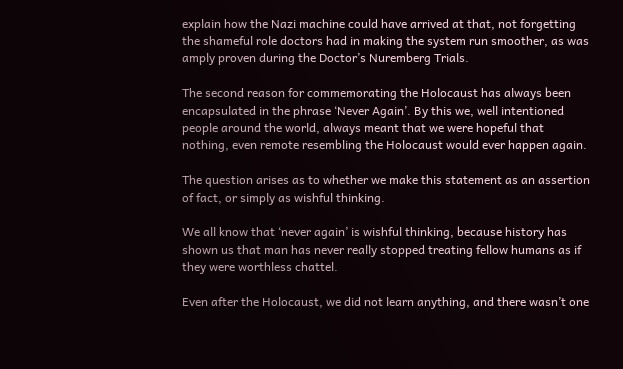explain how the Nazi machine could have arrived at that, not forgetting the shameful role doctors had in making the system run smoother, as was amply proven during the Doctor’s Nuremberg Trials.

The second reason for commemorating the Holocaust has always been encapsulated in the phrase ‘Never Again’. By this we, well intentioned people around the world, always meant that we were hopeful that nothing, even remote resembling the Holocaust would ever happen again.

The question arises as to whether we make this statement as an assertion of fact, or simply as wishful thinking.

We all know that ‘never again’ is wishful thinking, because history has shown us that man has never really stopped treating fellow humans as if they were worthless chattel.

Even after the Holocaust, we did not learn anything, and there wasn’t one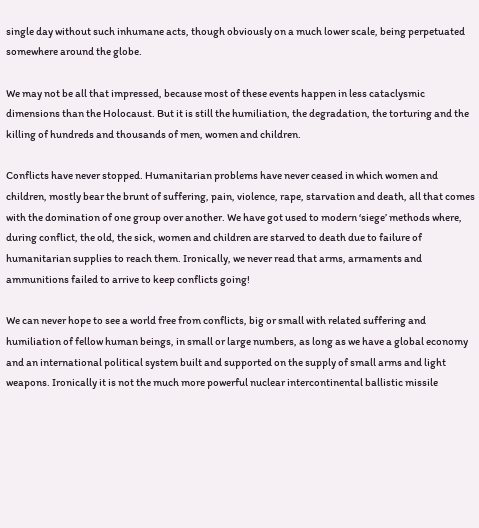single day without such inhumane acts, though obviously on a much lower scale, being perpetuated somewhere around the globe.

We may not be all that impressed, because most of these events happen in less cataclysmic dimensions than the Holocaust. But it is still the humiliation, the degradation, the torturing and the killing of hundreds and thousands of men, women and children.

Conflicts have never stopped. Humanitarian problems have never ceased in which women and children, mostly bear the brunt of suffering, pain, violence, rape, starvation and death, all that comes with the domination of one group over another. We have got used to modern ‘siege’ methods where, during conflict, the old, the sick, women and children are starved to death due to failure of humanitarian supplies to reach them. Ironically, we never read that arms, armaments and ammunitions failed to arrive to keep conflicts going!

We can never hope to see a world free from conflicts, big or small with related suffering and humiliation of fellow human beings, in small or large numbers, as long as we have a global economy and an international political system built and supported on the supply of small arms and light weapons. Ironically it is not the much more powerful nuclear intercontinental ballistic missile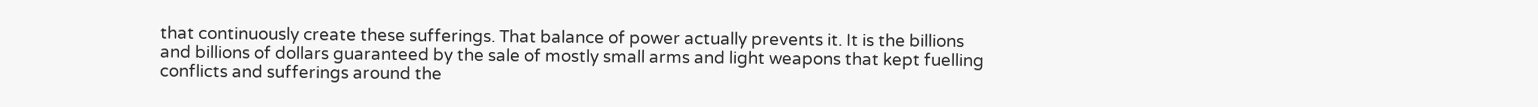that continuously create these sufferings. That balance of power actually prevents it. It is the billions and billions of dollars guaranteed by the sale of mostly small arms and light weapons that kept fuelling conflicts and sufferings around the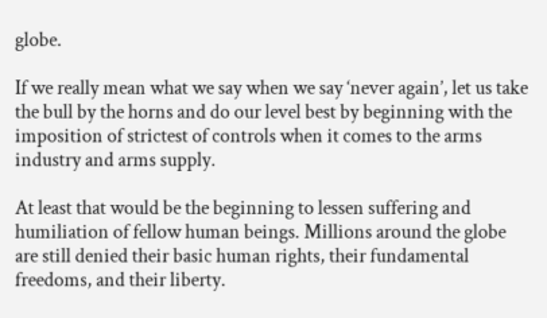globe.

If we really mean what we say when we say ‘never again’, let us take the bull by the horns and do our level best by beginning with the imposition of strictest of controls when it comes to the arms industry and arms supply.

At least that would be the beginning to lessen suffering and humiliation of fellow human beings. Millions around the globe are still denied their basic human rights, their fundamental freedoms, and their liberty.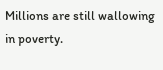Millions are still wallowing in poverty.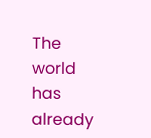The world has already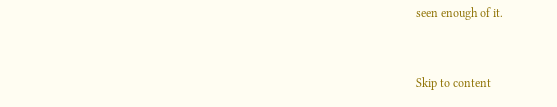seen enough of it.


Skip to content